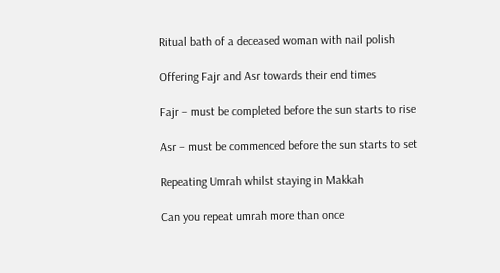Ritual bath of a deceased woman with nail polish

Offering Fajr and Asr towards their end times

Fajr – must be completed before the sun starts to rise

Asr – must be commenced before the sun starts to set

Repeating Umrah whilst staying in Makkah

Can you repeat umrah more than once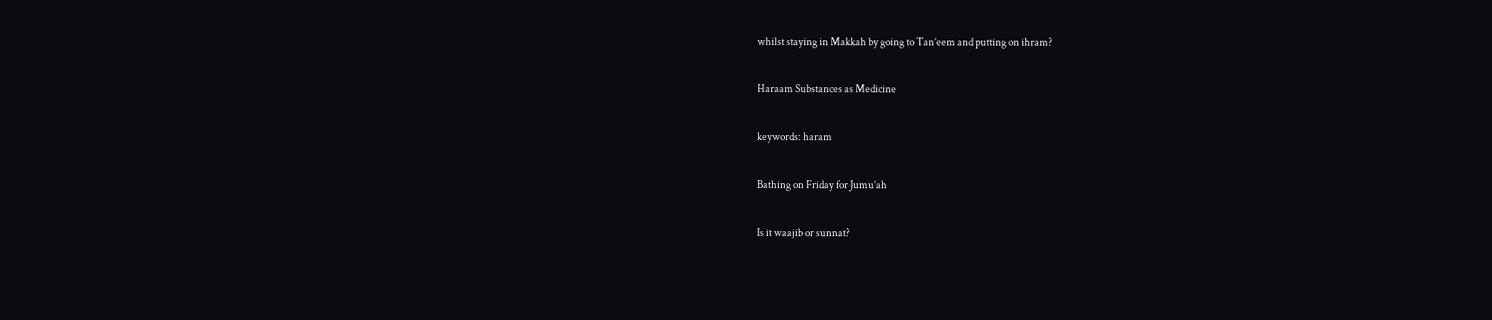whilst staying in Makkah by going to Tan’eem and putting on ihram?

Haraam Substances as Medicine

keywords: haram

Bathing on Friday for Jumu’ah

Is it waajib or sunnat?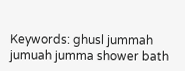Keywords: ghusl jummah jumuah jumma shower bath